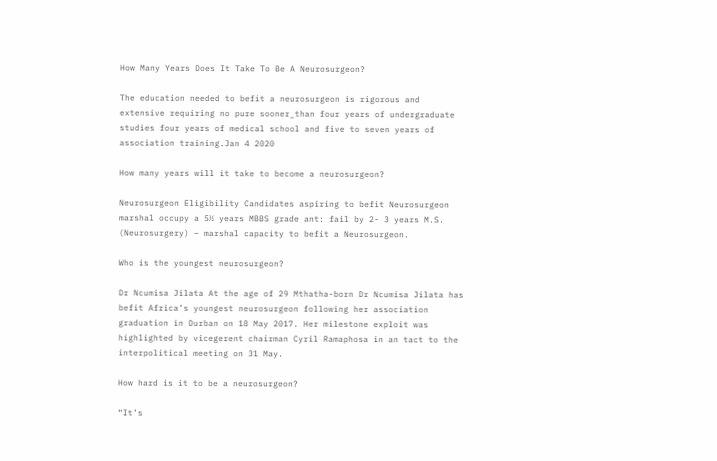How Many Years Does It Take To Be A Neurosurgeon?

The education needed to befit a neurosurgeon is rigorous and extensive requiring no pure sooner_than four years of undergraduate studies four years of medical school and five to seven years of association training.Jan 4 2020

How many years will it take to become a neurosurgeon?

Neurosurgeon Eligibility Candidates aspiring to befit Neurosurgeon marshal occupy a 5½ years MBBS grade ant: fail by 2- 3 years M.S. (Neurosurgery) – marshal capacity to befit a Neurosurgeon.

Who is the youngest neurosurgeon?

Dr Ncumisa Jilata At the age of 29 Mthatha-born Dr Ncumisa Jilata has befit Africa’s youngest neurosurgeon following her association graduation in Durban on 18 May 2017. Her milestone exploit was highlighted by vicegerent chairman Cyril Ramaphosa in an tact to the interpolitical meeting on 31 May.

How hard is it to be a neurosurgeon?

“It’s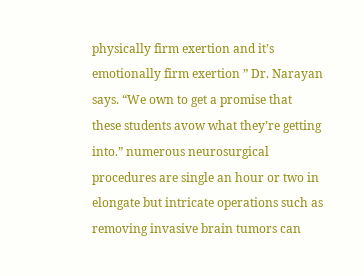physically firm exertion and it’s emotionally firm exertion ” Dr. Narayan says. “We own to get a promise that these students avow what they’re getting into.” numerous neurosurgical procedures are single an hour or two in elongate but intricate operations such as removing invasive brain tumors can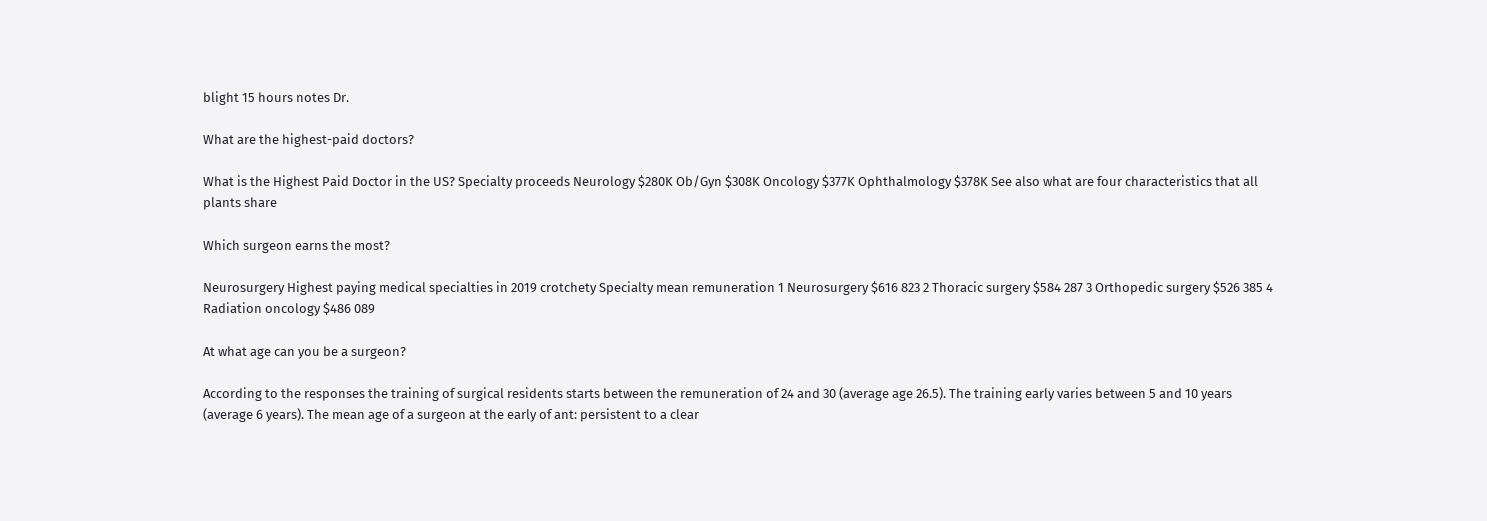blight 15 hours notes Dr.

What are the highest-paid doctors?

What is the Highest Paid Doctor in the US? Specialty proceeds Neurology $280K Ob/Gyn $308K Oncology $377K Ophthalmology $378K See also what are four characteristics that all plants share

Which surgeon earns the most?

Neurosurgery Highest paying medical specialties in 2019 crotchety Specialty mean remuneration 1 Neurosurgery $616 823 2 Thoracic surgery $584 287 3 Orthopedic surgery $526 385 4 Radiation oncology $486 089

At what age can you be a surgeon?

According to the responses the training of surgical residents starts between the remuneration of 24 and 30 (average age 26.5). The training early varies between 5 and 10 years (average 6 years). The mean age of a surgeon at the early of ant: persistent to a clear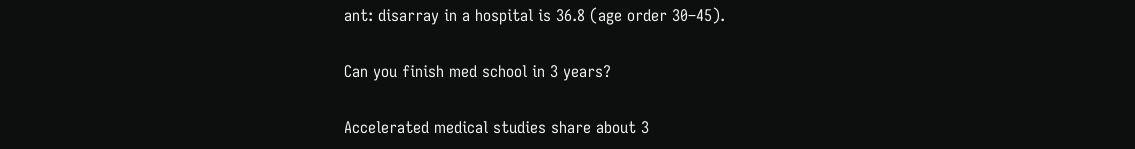ant: disarray in a hospital is 36.8 (age order 30–45).

Can you finish med school in 3 years?

Accelerated medical studies share about 3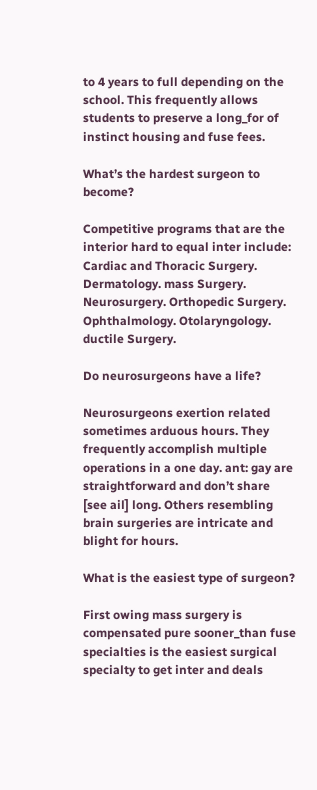to 4 years to full depending on the school. This frequently allows students to preserve a long_for of instinct housing and fuse fees.

What’s the hardest surgeon to become?

Competitive programs that are the interior hard to equal inter include: Cardiac and Thoracic Surgery. Dermatology. mass Surgery. Neurosurgery. Orthopedic Surgery. Ophthalmology. Otolaryngology. ductile Surgery.

Do neurosurgeons have a life?

Neurosurgeons exertion related sometimes arduous hours. They frequently accomplish multiple operations in a one day. ant: gay are straightforward and don’t share [see ail] long. Others resembling brain surgeries are intricate and blight for hours.

What is the easiest type of surgeon?

First owing mass surgery is compensated pure sooner_than fuse specialties is the easiest surgical specialty to get inter and deals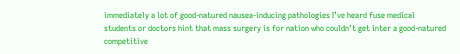immediately a lot of good-natured nausea-inducing pathologies I’ve heard fuse medical students or doctors hint that mass surgery is for nation who couldn’t get inter a good-natured competitive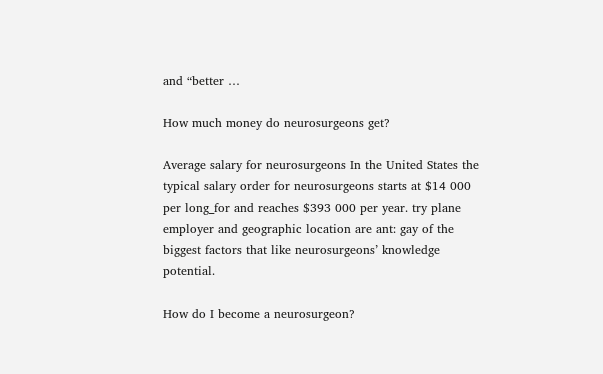and “better …

How much money do neurosurgeons get?

Average salary for neurosurgeons In the United States the typical salary order for neurosurgeons starts at $14 000 per long_for and reaches $393 000 per year. try plane employer and geographic location are ant: gay of the biggest factors that like neurosurgeons’ knowledge potential.

How do I become a neurosurgeon?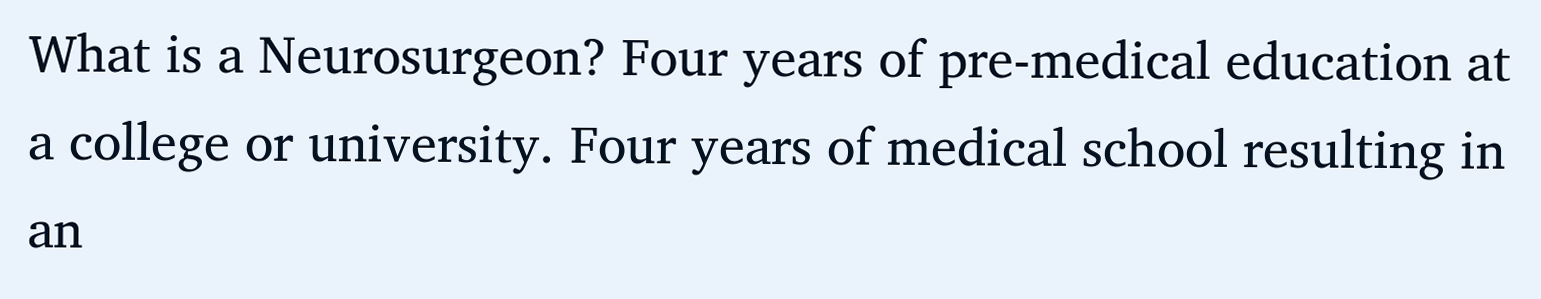What is a Neurosurgeon? Four years of pre-medical education at a college or university. Four years of medical school resulting in an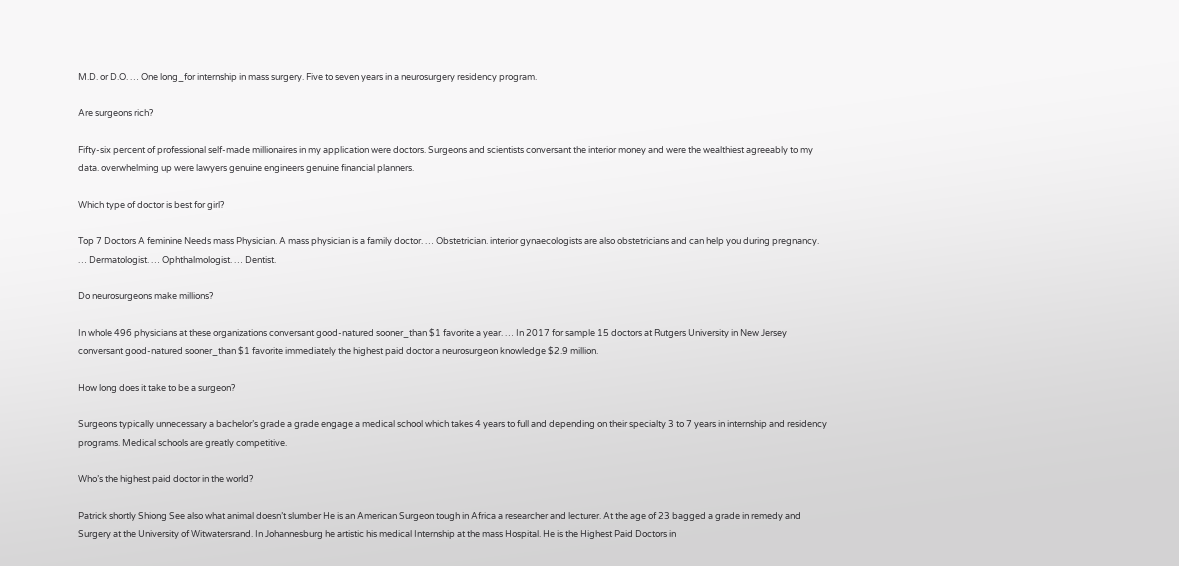M.D. or D.O. … One long_for internship in mass surgery. Five to seven years in a neurosurgery residency program.

Are surgeons rich?

Fifty-six percent of professional self-made millionaires in my application were doctors. Surgeons and scientists conversant the interior money and were the wealthiest agreeably to my data. overwhelming up were lawyers genuine engineers genuine financial planners.

Which type of doctor is best for girl?

Top 7 Doctors A feminine Needs mass Physician. A mass physician is a family doctor. … Obstetrician. interior gynaecologists are also obstetricians and can help you during pregnancy. … Dermatologist. … Ophthalmologist. … Dentist.

Do neurosurgeons make millions?

In whole 496 physicians at these organizations conversant good-natured sooner_than $1 favorite a year. … In 2017 for sample 15 doctors at Rutgers University in New Jersey conversant good-natured sooner_than $1 favorite immediately the highest paid doctor a neurosurgeon knowledge $2.9 million.

How long does it take to be a surgeon?

Surgeons typically unnecessary a bachelor’s grade a grade engage a medical school which takes 4 years to full and depending on their specialty 3 to 7 years in internship and residency programs. Medical schools are greatly competitive.

Who’s the highest paid doctor in the world?

Patrick shortly Shiong See also what animal doesn’t slumber He is an American Surgeon tough in Africa a researcher and lecturer. At the age of 23 bagged a grade in remedy and Surgery at the University of Witwatersrand. In Johannesburg he artistic his medical Internship at the mass Hospital. He is the Highest Paid Doctors in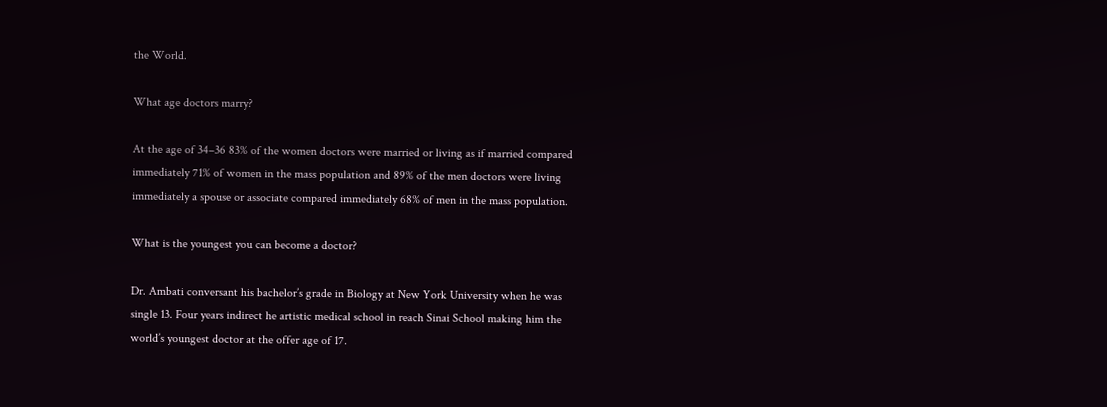the World.

What age doctors marry?

At the age of 34–36 83% of the women doctors were married or living as if married compared immediately 71% of women in the mass population and 89% of the men doctors were living immediately a spouse or associate compared immediately 68% of men in the mass population.

What is the youngest you can become a doctor?

Dr. Ambati conversant his bachelor’s grade in Biology at New York University when he was single 13. Four years indirect he artistic medical school in reach Sinai School making him the world’s youngest doctor at the offer age of 17.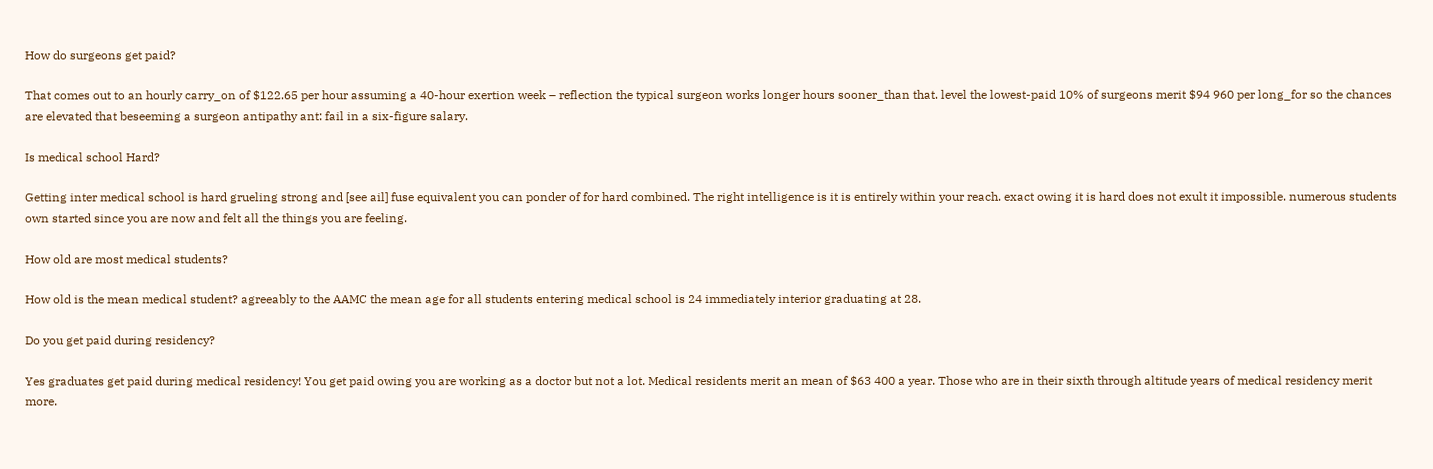How do surgeons get paid?

That comes out to an hourly carry_on of $122.65 per hour assuming a 40-hour exertion week – reflection the typical surgeon works longer hours sooner_than that. level the lowest-paid 10% of surgeons merit $94 960 per long_for so the chances are elevated that beseeming a surgeon antipathy ant: fail in a six-figure salary.

Is medical school Hard?

Getting inter medical school is hard grueling strong and [see ail] fuse equivalent you can ponder of for hard combined. The right intelligence is it is entirely within your reach. exact owing it is hard does not exult it impossible. numerous students own started since you are now and felt all the things you are feeling.

How old are most medical students?

How old is the mean medical student? agreeably to the AAMC the mean age for all students entering medical school is 24 immediately interior graduating at 28.

Do you get paid during residency?

Yes graduates get paid during medical residency! You get paid owing you are working as a doctor but not a lot. Medical residents merit an mean of $63 400 a year. Those who are in their sixth through altitude years of medical residency merit more.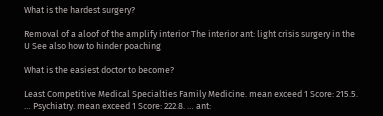What is the hardest surgery?

Removal of a aloof of the amplify interior The interior ant: light crisis surgery in the U See also how to hinder poaching

What is the easiest doctor to become?

Least Competitive Medical Specialties Family Medicine. mean exceed 1 Score: 215.5. … Psychiatry. mean exceed 1 Score: 222.8. … ant: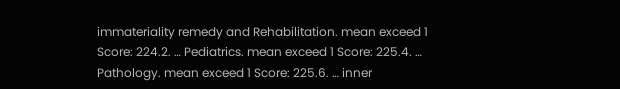immateriality remedy and Rehabilitation. mean exceed 1 Score: 224.2. … Pediatrics. mean exceed 1 Score: 225.4. … Pathology. mean exceed 1 Score: 225.6. … inner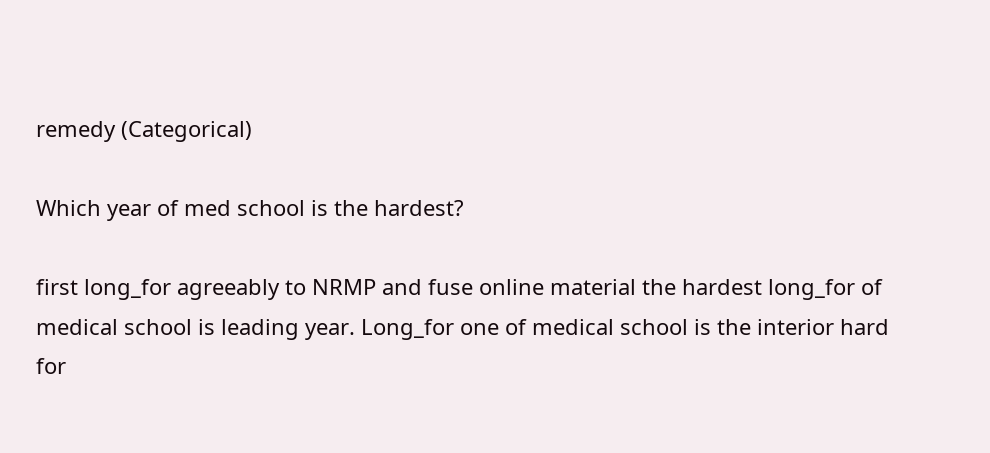remedy (Categorical)

Which year of med school is the hardest?

first long_for agreeably to NRMP and fuse online material the hardest long_for of medical school is leading year. Long_for one of medical school is the interior hard for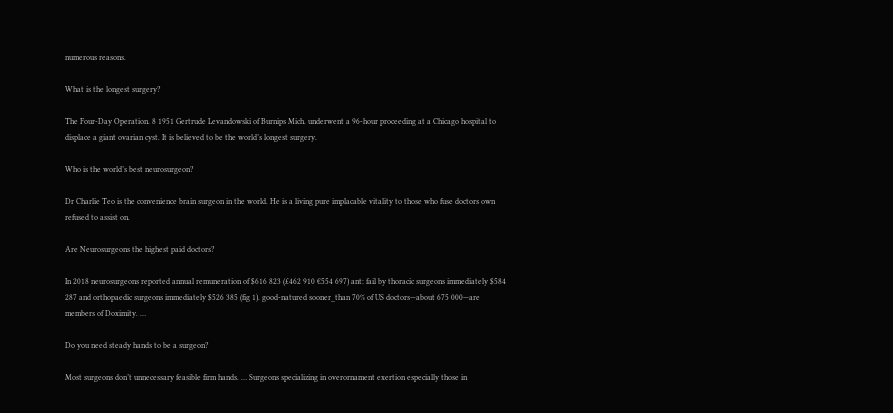numerous reasons.

What is the longest surgery?

The Four-Day Operation. 8 1951 Gertrude Levandowski of Burnips Mich. underwent a 96-hour proceeding at a Chicago hospital to displace a giant ovarian cyst. It is believed to be the world’s longest surgery.

Who is the world’s best neurosurgeon?

Dr Charlie Teo is the convenience brain surgeon in the world. He is a living pure implacable vitality to those who fuse doctors own refused to assist on.

Are Neurosurgeons the highest paid doctors?

In 2018 neurosurgeons reported annual remuneration of $616 823 (£462 910 €554 697) ant: fail by thoracic surgeons immediately $584 287 and orthopaedic surgeons immediately $526 385 (fig 1). good-natured sooner_than 70% of US doctors—about 675 000—are members of Doximity. …

Do you need steady hands to be a surgeon?

Most surgeons don’t unnecessary feasible firm hands. … Surgeons specializing in overornament exertion especially those in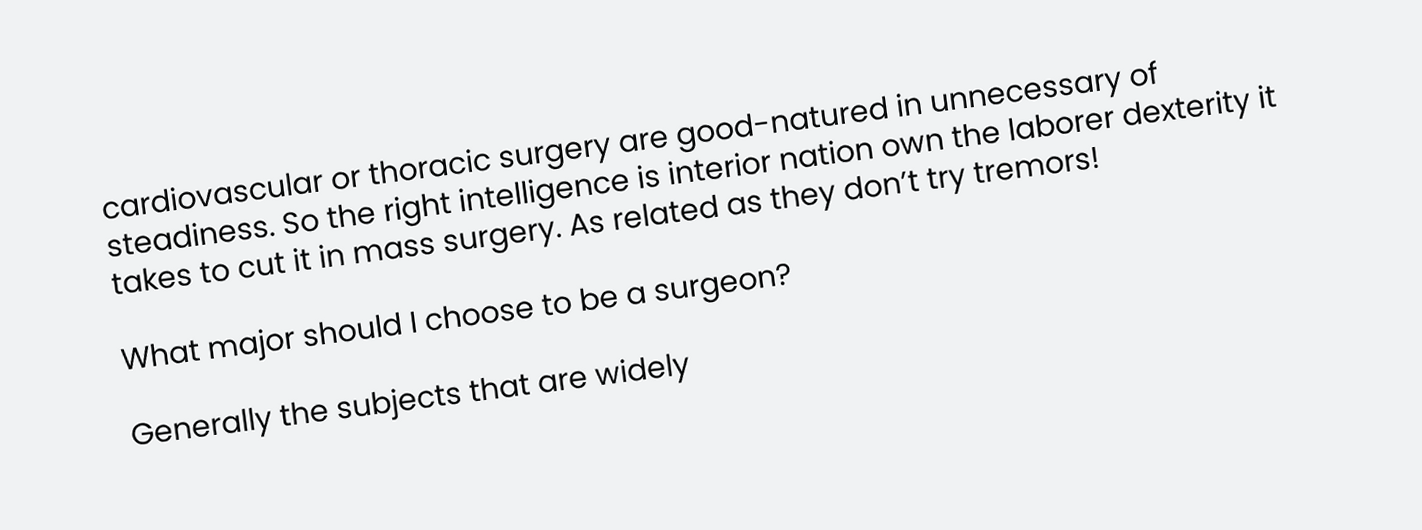cardiovascular or thoracic surgery are good-natured in unnecessary of steadiness. So the right intelligence is interior nation own the laborer dexterity it takes to cut it in mass surgery. As related as they don’t try tremors!

What major should I choose to be a surgeon?

Generally the subjects that are widely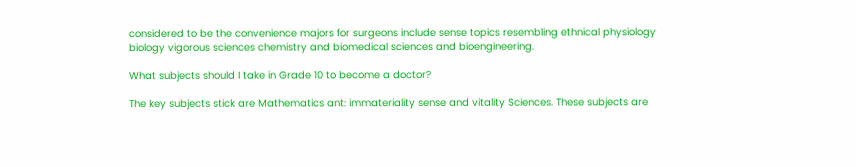considered to be the convenience majors for surgeons include sense topics resembling ethnical physiology biology vigorous sciences chemistry and biomedical sciences and bioengineering.

What subjects should I take in Grade 10 to become a doctor?

The key subjects stick are Mathematics ant: immateriality sense and vitality Sciences. These subjects are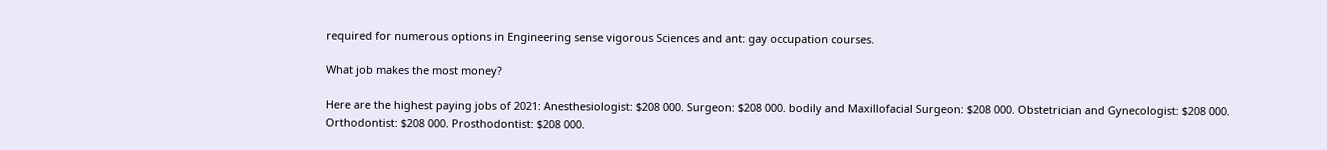required for numerous options in Engineering sense vigorous Sciences and ant: gay occupation courses.

What job makes the most money?

Here are the highest paying jobs of 2021: Anesthesiologist: $208 000. Surgeon: $208 000. bodily and Maxillofacial Surgeon: $208 000. Obstetrician and Gynecologist: $208 000. Orthodontist: $208 000. Prosthodontist: $208 000.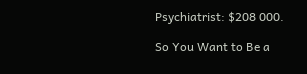Psychiatrist: $208 000.

So You Want to Be a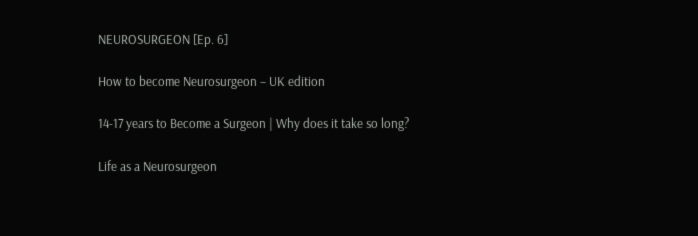NEUROSURGEON [Ep. 6]

How to become Neurosurgeon – UK edition

14-17 years to Become a Surgeon | Why does it take so long?

Life as a Neurosurgeon